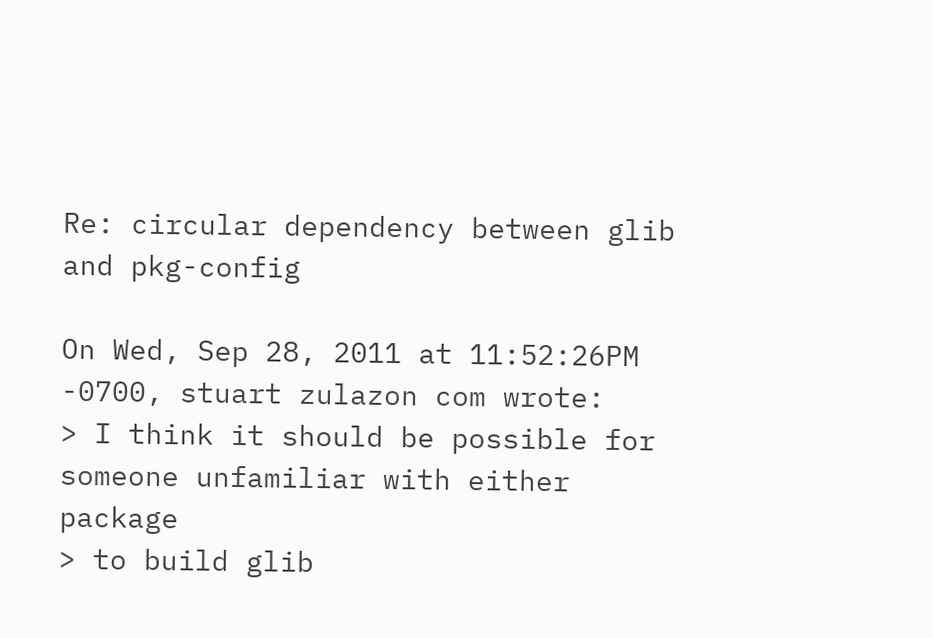Re: circular dependency between glib and pkg-config

On Wed, Sep 28, 2011 at 11:52:26PM -0700, stuart zulazon com wrote:
> I think it should be possible for someone unfamiliar with either package
> to build glib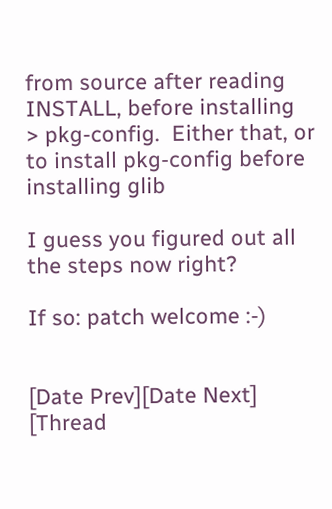from source after reading INSTALL, before installing
> pkg-config.  Either that, or to install pkg-config before installing glib

I guess you figured out all the steps now right?

If so: patch welcome :-)


[Date Prev][Date Next]   [Thread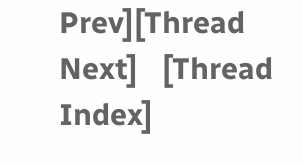Prev][Thread Next]   [Thread Index]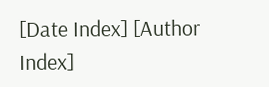[Date Index] [Author Index]